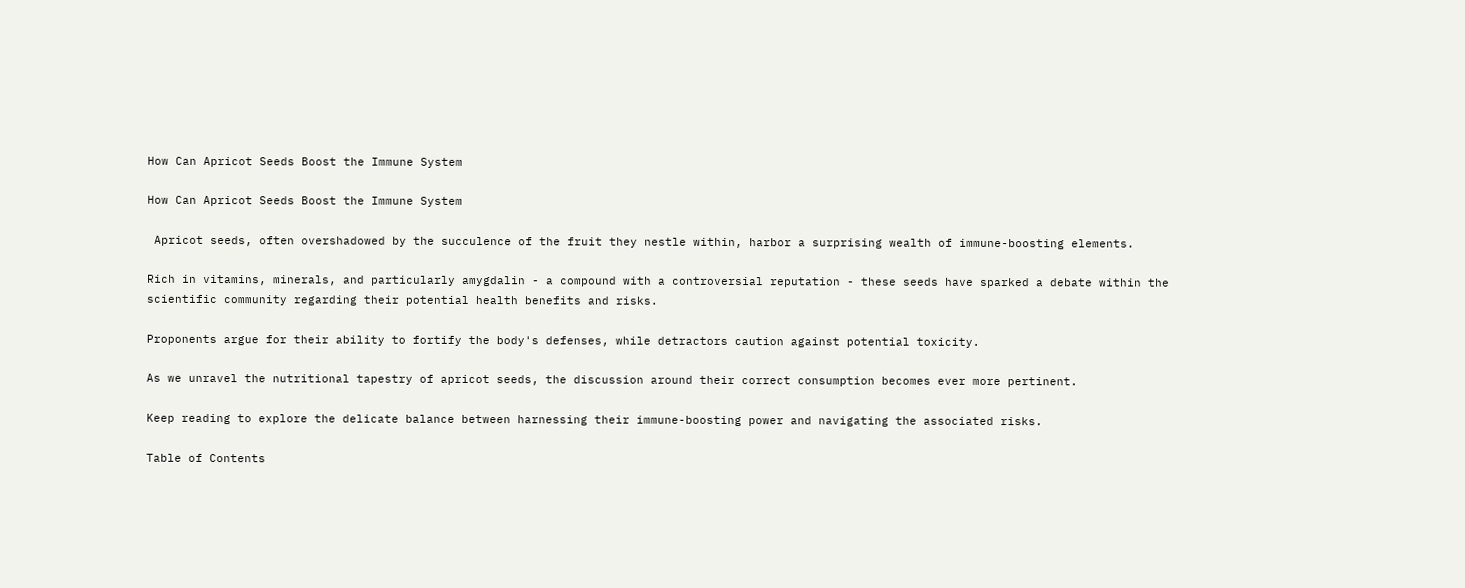How Can Apricot Seeds Boost the Immune System

How Can Apricot Seeds Boost the Immune System

 Apricot seeds, often overshadowed by the succulence of the fruit they nestle within, harbor a surprising wealth of immune-boosting elements.

Rich in vitamins, minerals, and particularly amygdalin - a compound with a controversial reputation - these seeds have sparked a debate within the scientific community regarding their potential health benefits and risks.

Proponents argue for their ability to fortify the body's defenses, while detractors caution against potential toxicity.

As we unravel the nutritional tapestry of apricot seeds, the discussion around their correct consumption becomes ever more pertinent.

Keep reading to explore the delicate balance between harnessing their immune-boosting power and navigating the associated risks.

Table of Contents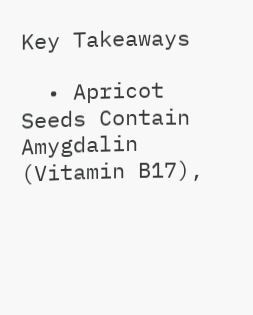Key Takeaways

  • Apricot Seeds Contain Amygdalin (Vitamin B17),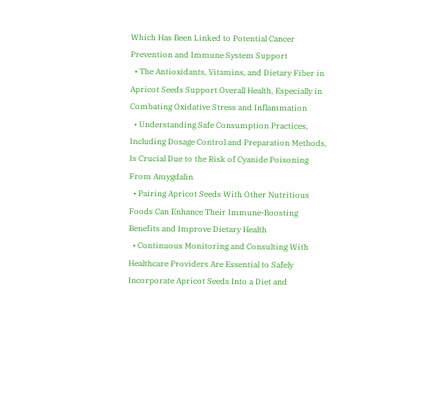Which Has Been Linked to Potential Cancer Prevention and Immune System Support
  • The Antioxidants, Vitamins, and Dietary Fiber in Apricot Seeds Support Overall Health, Especially in Combating Oxidative Stress and Inflammation
  • Understanding Safe Consumption Practices, Including Dosage Control and Preparation Methods, Is Crucial Due to the Risk of Cyanide Poisoning From Amygdalin
  • Pairing Apricot Seeds With Other Nutritious Foods Can Enhance Their Immune-Boosting Benefits and Improve Dietary Health
  • Continuous Monitoring and Consulting With Healthcare Providers Are Essential to Safely Incorporate Apricot Seeds Into a Diet and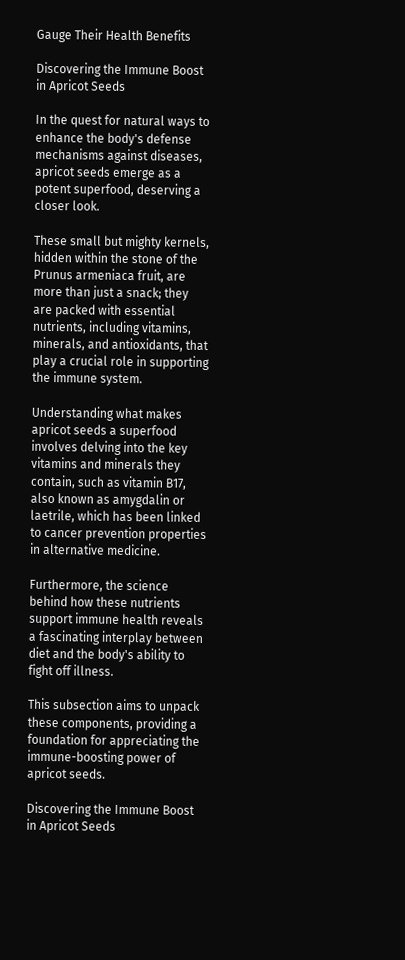Gauge Their Health Benefits

Discovering the Immune Boost in Apricot Seeds

In the quest for natural ways to enhance the body's defense mechanisms against diseases, apricot seeds emerge as a potent superfood, deserving a closer look.

These small but mighty kernels, hidden within the stone of the Prunus armeniaca fruit, are more than just a snack; they are packed with essential nutrients, including vitamins, minerals, and antioxidants, that play a crucial role in supporting the immune system.

Understanding what makes apricot seeds a superfood involves delving into the key vitamins and minerals they contain, such as vitamin B17, also known as amygdalin or laetrile, which has been linked to cancer prevention properties in alternative medicine.

Furthermore, the science behind how these nutrients support immune health reveals a fascinating interplay between diet and the body's ability to fight off illness.

This subsection aims to unpack these components, providing a foundation for appreciating the immune-boosting power of apricot seeds.

Discovering the Immune Boost in Apricot Seeds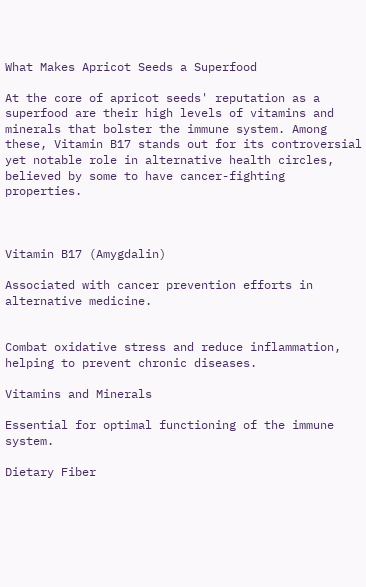What Makes Apricot Seeds a Superfood

At the core of apricot seeds' reputation as a superfood are their high levels of vitamins and minerals that bolster the immune system. Among these, Vitamin B17 stands out for its controversial yet notable role in alternative health circles, believed by some to have cancer-fighting properties.



Vitamin B17 (Amygdalin)

Associated with cancer prevention efforts in alternative medicine.


Combat oxidative stress and reduce inflammation, helping to prevent chronic diseases.

Vitamins and Minerals

Essential for optimal functioning of the immune system.

Dietary Fiber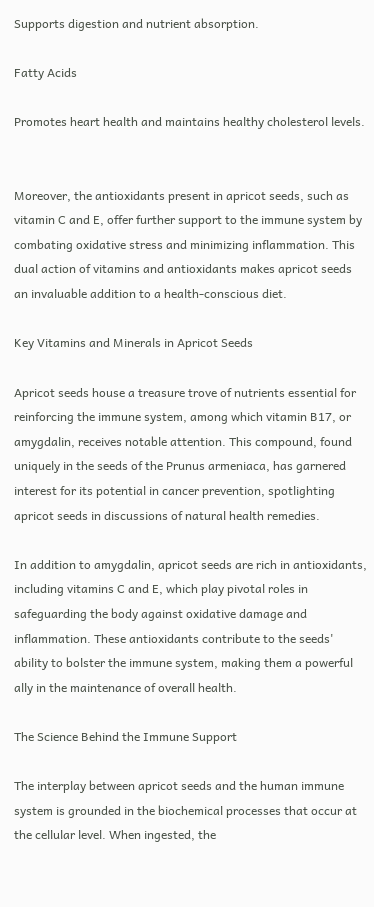Supports digestion and nutrient absorption.

Fatty Acids

Promotes heart health and maintains healthy cholesterol levels.


Moreover, the antioxidants present in apricot seeds, such as vitamin C and E, offer further support to the immune system by combating oxidative stress and minimizing inflammation. This dual action of vitamins and antioxidants makes apricot seeds an invaluable addition to a health-conscious diet.

Key Vitamins and Minerals in Apricot Seeds

Apricot seeds house a treasure trove of nutrients essential for reinforcing the immune system, among which vitamin B17, or amygdalin, receives notable attention. This compound, found uniquely in the seeds of the Prunus armeniaca, has garnered interest for its potential in cancer prevention, spotlighting apricot seeds in discussions of natural health remedies.

In addition to amygdalin, apricot seeds are rich in antioxidants, including vitamins C and E, which play pivotal roles in safeguarding the body against oxidative damage and inflammation. These antioxidants contribute to the seeds' ability to bolster the immune system, making them a powerful ally in the maintenance of overall health.

The Science Behind the Immune Support

The interplay between apricot seeds and the human immune system is grounded in the biochemical processes that occur at the cellular level. When ingested, the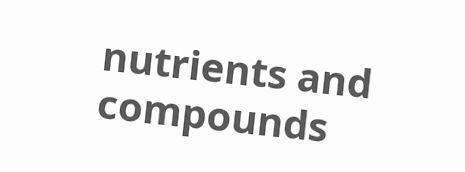nutrients and compounds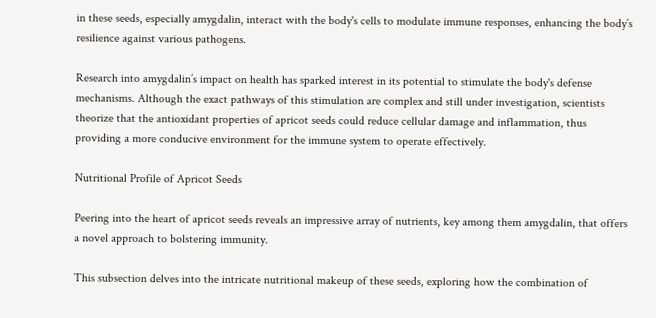in these seeds, especially amygdalin, interact with the body's cells to modulate immune responses, enhancing the body’s resilience against various pathogens.

Research into amygdalin’s impact on health has sparked interest in its potential to stimulate the body's defense mechanisms. Although the exact pathways of this stimulation are complex and still under investigation, scientists theorize that the antioxidant properties of apricot seeds could reduce cellular damage and inflammation, thus providing a more conducive environment for the immune system to operate effectively.

Nutritional Profile of Apricot Seeds

Peering into the heart of apricot seeds reveals an impressive array of nutrients, key among them amygdalin, that offers a novel approach to bolstering immunity.

This subsection delves into the intricate nutritional makeup of these seeds, exploring how the combination of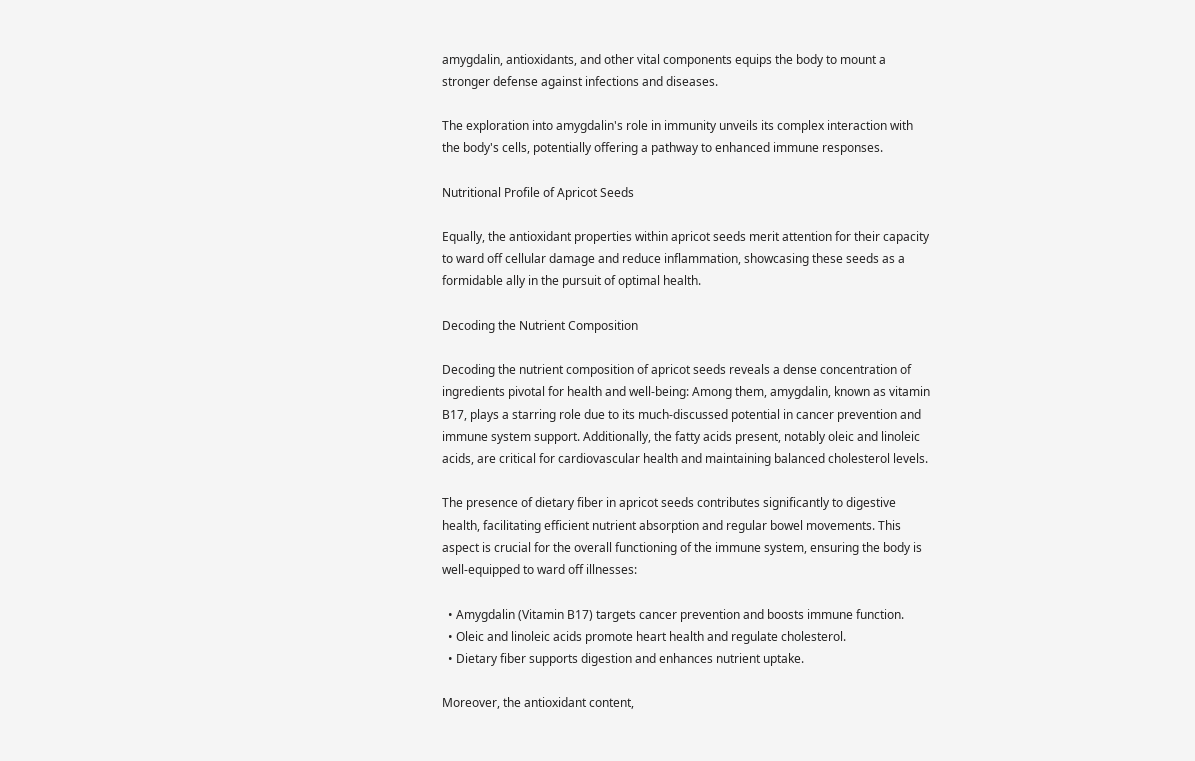amygdalin, antioxidants, and other vital components equips the body to mount a stronger defense against infections and diseases.

The exploration into amygdalin's role in immunity unveils its complex interaction with the body's cells, potentially offering a pathway to enhanced immune responses.

Nutritional Profile of Apricot Seeds

Equally, the antioxidant properties within apricot seeds merit attention for their capacity to ward off cellular damage and reduce inflammation, showcasing these seeds as a formidable ally in the pursuit of optimal health.

Decoding the Nutrient Composition

Decoding the nutrient composition of apricot seeds reveals a dense concentration of ingredients pivotal for health and well-being: Among them, amygdalin, known as vitamin B17, plays a starring role due to its much-discussed potential in cancer prevention and immune system support. Additionally, the fatty acids present, notably oleic and linoleic acids, are critical for cardiovascular health and maintaining balanced cholesterol levels.

The presence of dietary fiber in apricot seeds contributes significantly to digestive health, facilitating efficient nutrient absorption and regular bowel movements. This aspect is crucial for the overall functioning of the immune system, ensuring the body is well-equipped to ward off illnesses:

  • Amygdalin (Vitamin B17) targets cancer prevention and boosts immune function.
  • Oleic and linoleic acids promote heart health and regulate cholesterol.
  • Dietary fiber supports digestion and enhances nutrient uptake.

Moreover, the antioxidant content,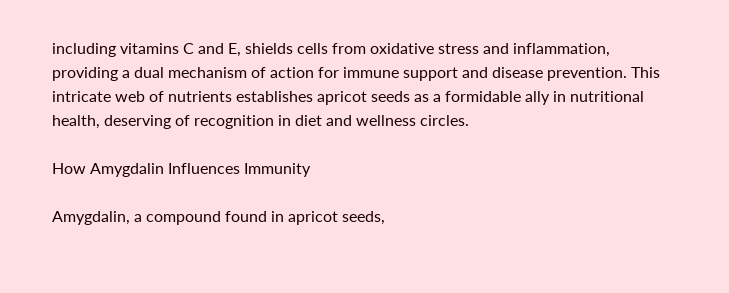including vitamins C and E, shields cells from oxidative stress and inflammation, providing a dual mechanism of action for immune support and disease prevention. This intricate web of nutrients establishes apricot seeds as a formidable ally in nutritional health, deserving of recognition in diet and wellness circles.

How Amygdalin Influences Immunity

Amygdalin, a compound found in apricot seeds,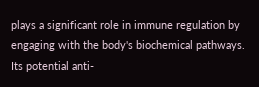plays a significant role in immune regulation by engaging with the body's biochemical pathways. Its potential anti-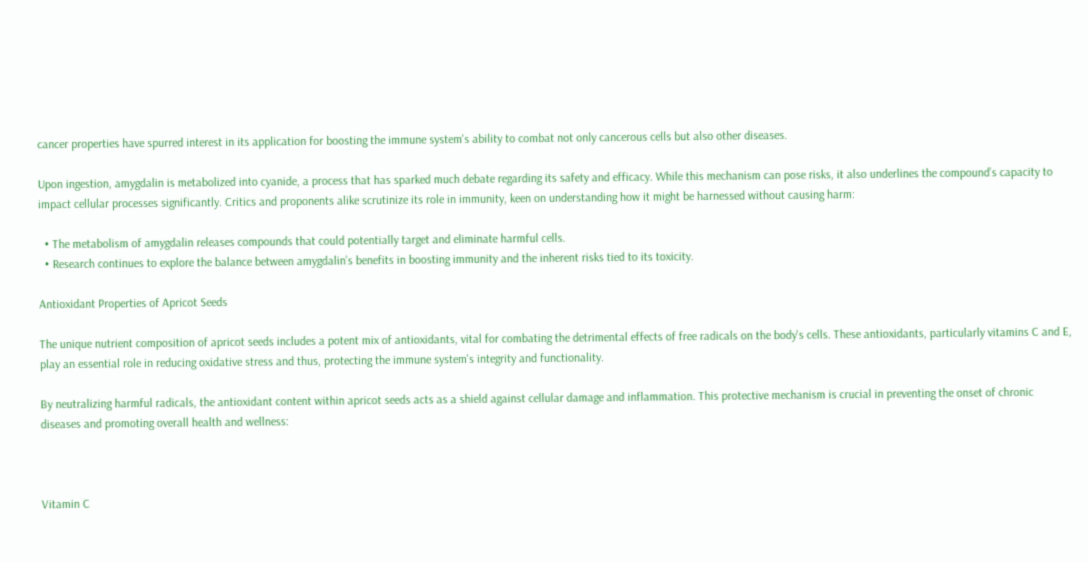cancer properties have spurred interest in its application for boosting the immune system's ability to combat not only cancerous cells but also other diseases.

Upon ingestion, amygdalin is metabolized into cyanide, a process that has sparked much debate regarding its safety and efficacy. While this mechanism can pose risks, it also underlines the compound’s capacity to impact cellular processes significantly. Critics and proponents alike scrutinize its role in immunity, keen on understanding how it might be harnessed without causing harm:

  • The metabolism of amygdalin releases compounds that could potentially target and eliminate harmful cells.
  • Research continues to explore the balance between amygdalin’s benefits in boosting immunity and the inherent risks tied to its toxicity.

Antioxidant Properties of Apricot Seeds

The unique nutrient composition of apricot seeds includes a potent mix of antioxidants, vital for combating the detrimental effects of free radicals on the body's cells. These antioxidants, particularly vitamins C and E, play an essential role in reducing oxidative stress and thus, protecting the immune system's integrity and functionality.

By neutralizing harmful radicals, the antioxidant content within apricot seeds acts as a shield against cellular damage and inflammation. This protective mechanism is crucial in preventing the onset of chronic diseases and promoting overall health and wellness:



Vitamin C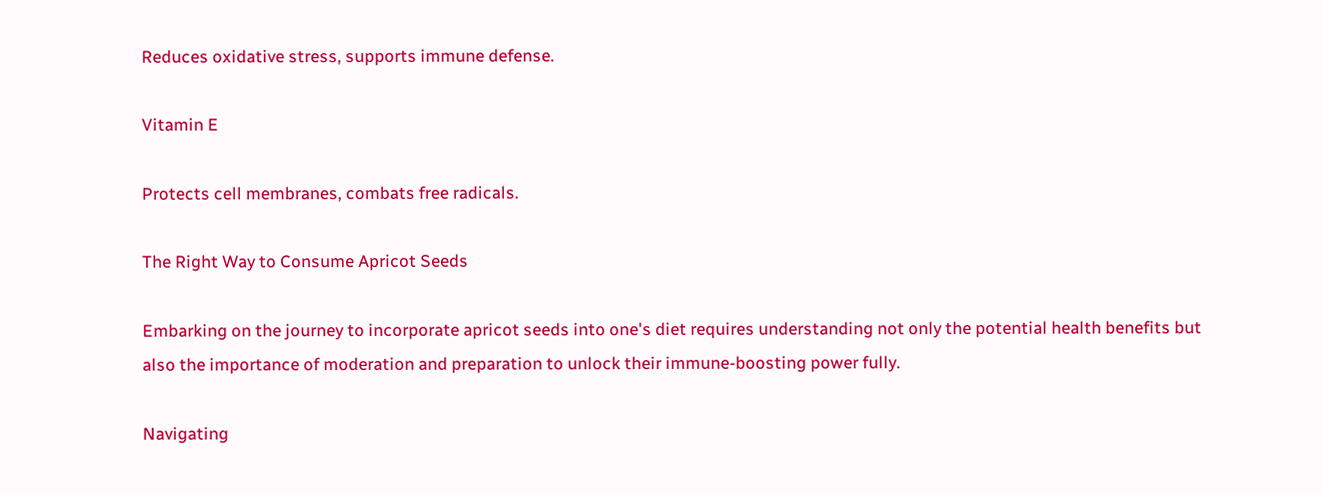Reduces oxidative stress, supports immune defense.

Vitamin E

Protects cell membranes, combats free radicals.

The Right Way to Consume Apricot Seeds

Embarking on the journey to incorporate apricot seeds into one's diet requires understanding not only the potential health benefits but also the importance of moderation and preparation to unlock their immune-boosting power fully.

Navigating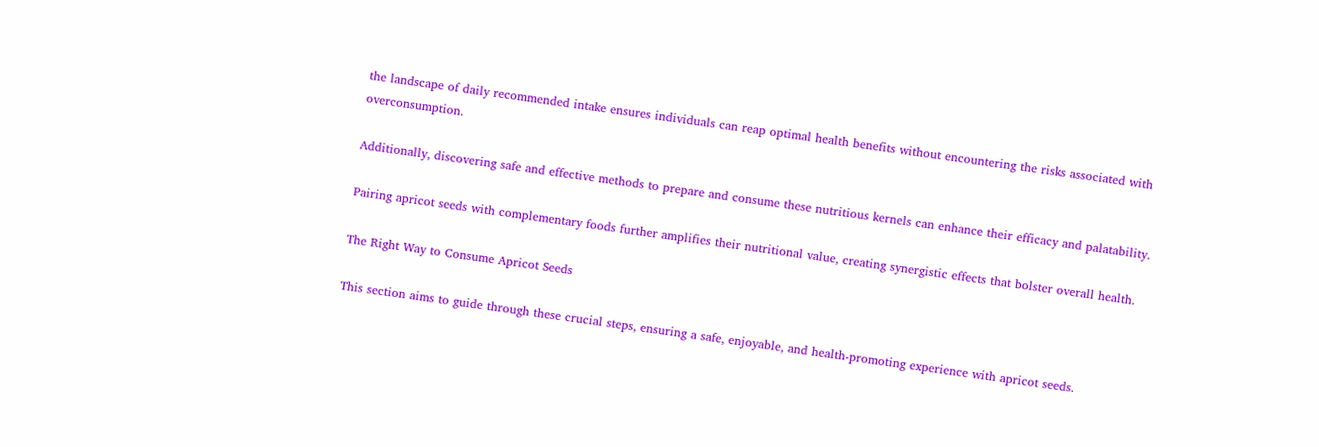the landscape of daily recommended intake ensures individuals can reap optimal health benefits without encountering the risks associated with overconsumption.

Additionally, discovering safe and effective methods to prepare and consume these nutritious kernels can enhance their efficacy and palatability.

Pairing apricot seeds with complementary foods further amplifies their nutritional value, creating synergistic effects that bolster overall health.

The Right Way to Consume Apricot Seeds

This section aims to guide through these crucial steps, ensuring a safe, enjoyable, and health-promoting experience with apricot seeds.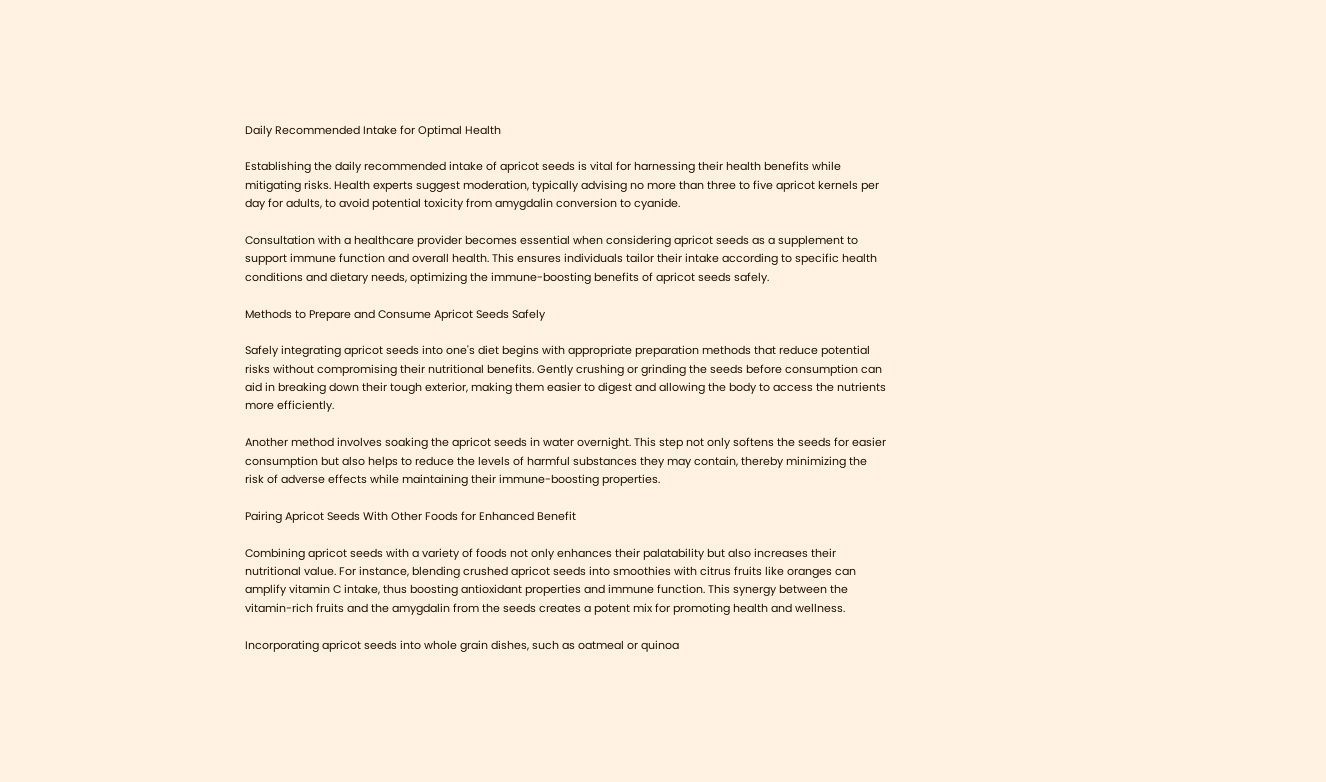Daily Recommended Intake for Optimal Health

Establishing the daily recommended intake of apricot seeds is vital for harnessing their health benefits while mitigating risks. Health experts suggest moderation, typically advising no more than three to five apricot kernels per day for adults, to avoid potential toxicity from amygdalin conversion to cyanide.

Consultation with a healthcare provider becomes essential when considering apricot seeds as a supplement to support immune function and overall health. This ensures individuals tailor their intake according to specific health conditions and dietary needs, optimizing the immune-boosting benefits of apricot seeds safely.

Methods to Prepare and Consume Apricot Seeds Safely

Safely integrating apricot seeds into one's diet begins with appropriate preparation methods that reduce potential risks without compromising their nutritional benefits. Gently crushing or grinding the seeds before consumption can aid in breaking down their tough exterior, making them easier to digest and allowing the body to access the nutrients more efficiently.

Another method involves soaking the apricot seeds in water overnight. This step not only softens the seeds for easier consumption but also helps to reduce the levels of harmful substances they may contain, thereby minimizing the risk of adverse effects while maintaining their immune-boosting properties.

Pairing Apricot Seeds With Other Foods for Enhanced Benefit

Combining apricot seeds with a variety of foods not only enhances their palatability but also increases their nutritional value. For instance, blending crushed apricot seeds into smoothies with citrus fruits like oranges can amplify vitamin C intake, thus boosting antioxidant properties and immune function. This synergy between the vitamin-rich fruits and the amygdalin from the seeds creates a potent mix for promoting health and wellness.

Incorporating apricot seeds into whole grain dishes, such as oatmeal or quinoa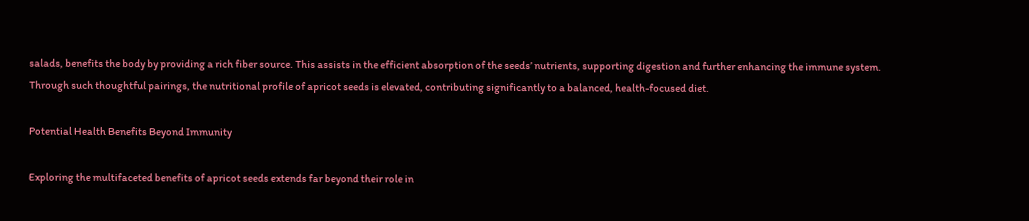salads, benefits the body by providing a rich fiber source. This assists in the efficient absorption of the seeds’ nutrients, supporting digestion and further enhancing the immune system. Through such thoughtful pairings, the nutritional profile of apricot seeds is elevated, contributing significantly to a balanced, health-focused diet.

Potential Health Benefits Beyond Immunity

Exploring the multifaceted benefits of apricot seeds extends far beyond their role in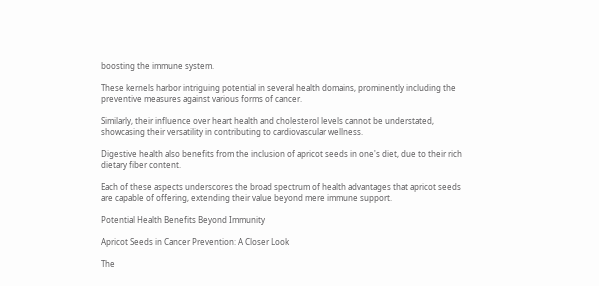boosting the immune system.

These kernels harbor intriguing potential in several health domains, prominently including the preventive measures against various forms of cancer.

Similarly, their influence over heart health and cholesterol levels cannot be understated, showcasing their versatility in contributing to cardiovascular wellness.

Digestive health also benefits from the inclusion of apricot seeds in one's diet, due to their rich dietary fiber content.

Each of these aspects underscores the broad spectrum of health advantages that apricot seeds are capable of offering, extending their value beyond mere immune support.

Potential Health Benefits Beyond Immunity

Apricot Seeds in Cancer Prevention: A Closer Look

The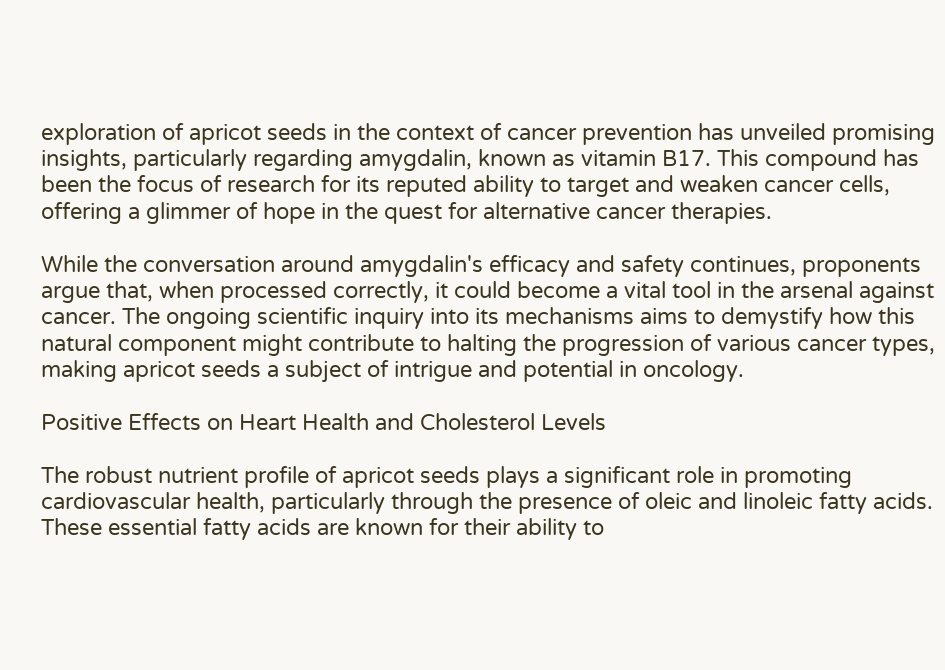exploration of apricot seeds in the context of cancer prevention has unveiled promising insights, particularly regarding amygdalin, known as vitamin B17. This compound has been the focus of research for its reputed ability to target and weaken cancer cells, offering a glimmer of hope in the quest for alternative cancer therapies.

While the conversation around amygdalin's efficacy and safety continues, proponents argue that, when processed correctly, it could become a vital tool in the arsenal against cancer. The ongoing scientific inquiry into its mechanisms aims to demystify how this natural component might contribute to halting the progression of various cancer types, making apricot seeds a subject of intrigue and potential in oncology.

Positive Effects on Heart Health and Cholesterol Levels

The robust nutrient profile of apricot seeds plays a significant role in promoting cardiovascular health, particularly through the presence of oleic and linoleic fatty acids. These essential fatty acids are known for their ability to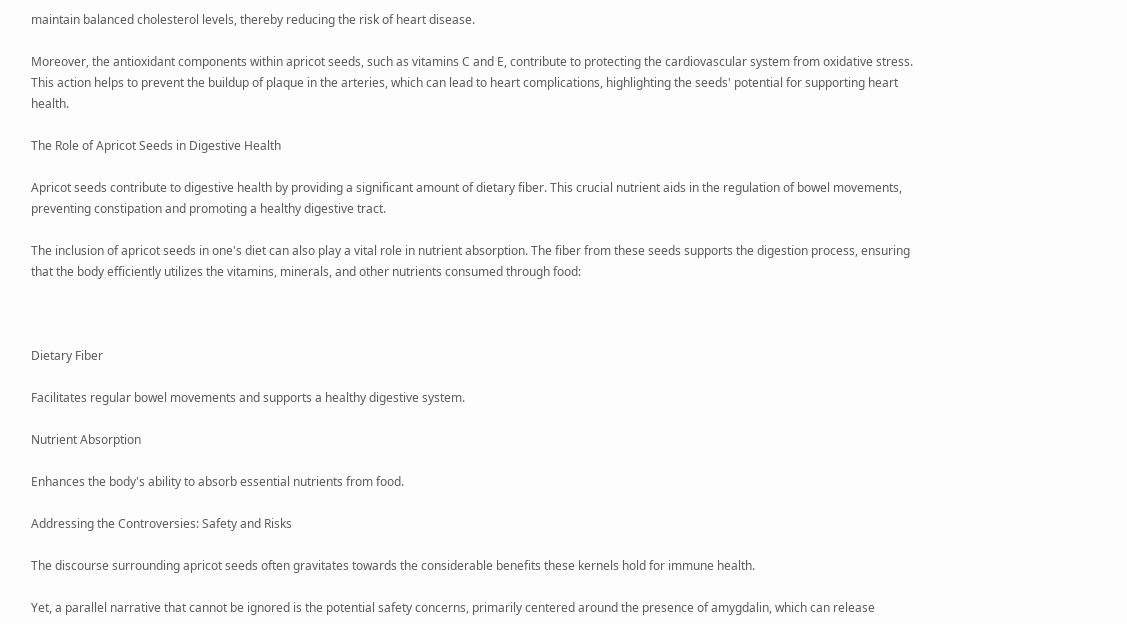maintain balanced cholesterol levels, thereby reducing the risk of heart disease.

Moreover, the antioxidant components within apricot seeds, such as vitamins C and E, contribute to protecting the cardiovascular system from oxidative stress. This action helps to prevent the buildup of plaque in the arteries, which can lead to heart complications, highlighting the seeds' potential for supporting heart health.

The Role of Apricot Seeds in Digestive Health

Apricot seeds contribute to digestive health by providing a significant amount of dietary fiber. This crucial nutrient aids in the regulation of bowel movements, preventing constipation and promoting a healthy digestive tract.

The inclusion of apricot seeds in one's diet can also play a vital role in nutrient absorption. The fiber from these seeds supports the digestion process, ensuring that the body efficiently utilizes the vitamins, minerals, and other nutrients consumed through food:



Dietary Fiber

Facilitates regular bowel movements and supports a healthy digestive system.

Nutrient Absorption

Enhances the body's ability to absorb essential nutrients from food.

Addressing the Controversies: Safety and Risks

The discourse surrounding apricot seeds often gravitates towards the considerable benefits these kernels hold for immune health.

Yet, a parallel narrative that cannot be ignored is the potential safety concerns, primarily centered around the presence of amygdalin, which can release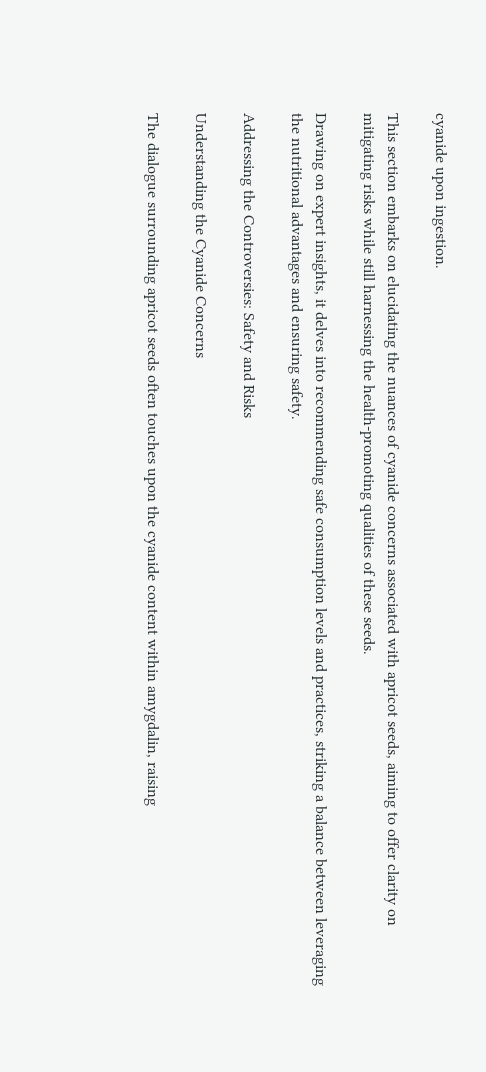cyanide upon ingestion.

This section embarks on elucidating the nuances of cyanide concerns associated with apricot seeds, aiming to offer clarity on mitigating risks while still harnessing the health-promoting qualities of these seeds.

Drawing on expert insights, it delves into recommending safe consumption levels and practices, striking a balance between leveraging the nutritional advantages and ensuring safety.

Addressing the Controversies: Safety and Risks

Understanding the Cyanide Concerns

The dialogue surrounding apricot seeds often touches upon the cyanide content within amygdalin, raising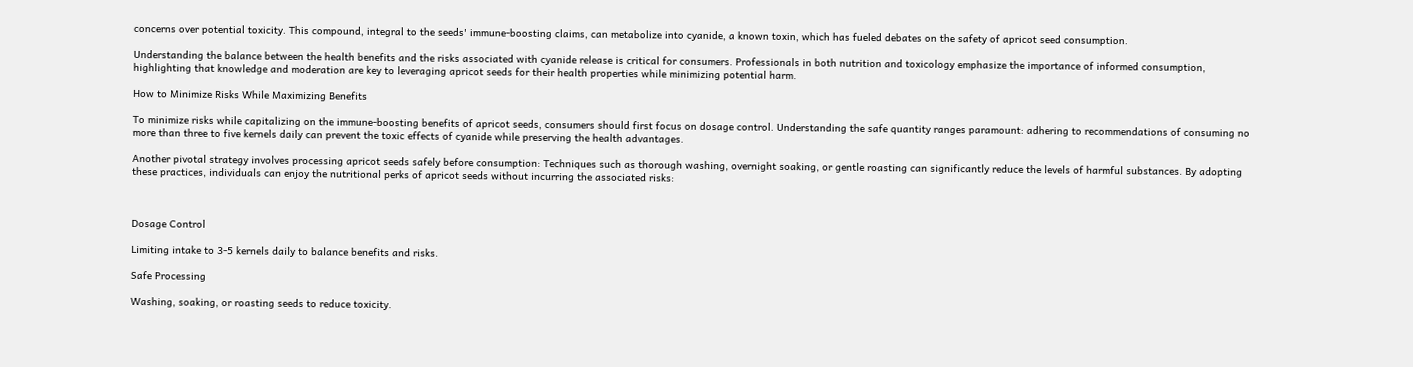concerns over potential toxicity. This compound, integral to the seeds' immune-boosting claims, can metabolize into cyanide, a known toxin, which has fueled debates on the safety of apricot seed consumption.

Understanding the balance between the health benefits and the risks associated with cyanide release is critical for consumers. Professionals in both nutrition and toxicology emphasize the importance of informed consumption, highlighting that knowledge and moderation are key to leveraging apricot seeds for their health properties while minimizing potential harm.

How to Minimize Risks While Maximizing Benefits

To minimize risks while capitalizing on the immune-boosting benefits of apricot seeds, consumers should first focus on dosage control. Understanding the safe quantity ranges paramount: adhering to recommendations of consuming no more than three to five kernels daily can prevent the toxic effects of cyanide while preserving the health advantages.

Another pivotal strategy involves processing apricot seeds safely before consumption: Techniques such as thorough washing, overnight soaking, or gentle roasting can significantly reduce the levels of harmful substances. By adopting these practices, individuals can enjoy the nutritional perks of apricot seeds without incurring the associated risks:



Dosage Control

Limiting intake to 3-5 kernels daily to balance benefits and risks.

Safe Processing

Washing, soaking, or roasting seeds to reduce toxicity.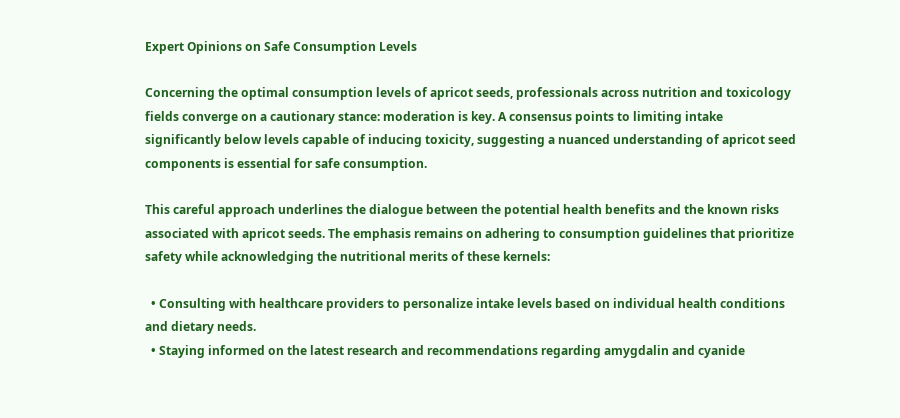Expert Opinions on Safe Consumption Levels

Concerning the optimal consumption levels of apricot seeds, professionals across nutrition and toxicology fields converge on a cautionary stance: moderation is key. A consensus points to limiting intake significantly below levels capable of inducing toxicity, suggesting a nuanced understanding of apricot seed components is essential for safe consumption.

This careful approach underlines the dialogue between the potential health benefits and the known risks associated with apricot seeds. The emphasis remains on adhering to consumption guidelines that prioritize safety while acknowledging the nutritional merits of these kernels:

  • Consulting with healthcare providers to personalize intake levels based on individual health conditions and dietary needs.
  • Staying informed on the latest research and recommendations regarding amygdalin and cyanide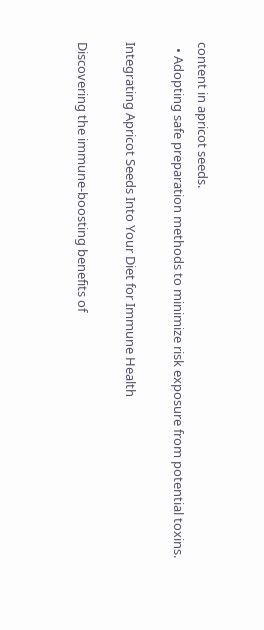content in apricot seeds.
  • Adopting safe preparation methods to minimize risk exposure from potential toxins.

Integrating Apricot Seeds Into Your Diet for Immune Health

Discovering the immune-boosting benefits of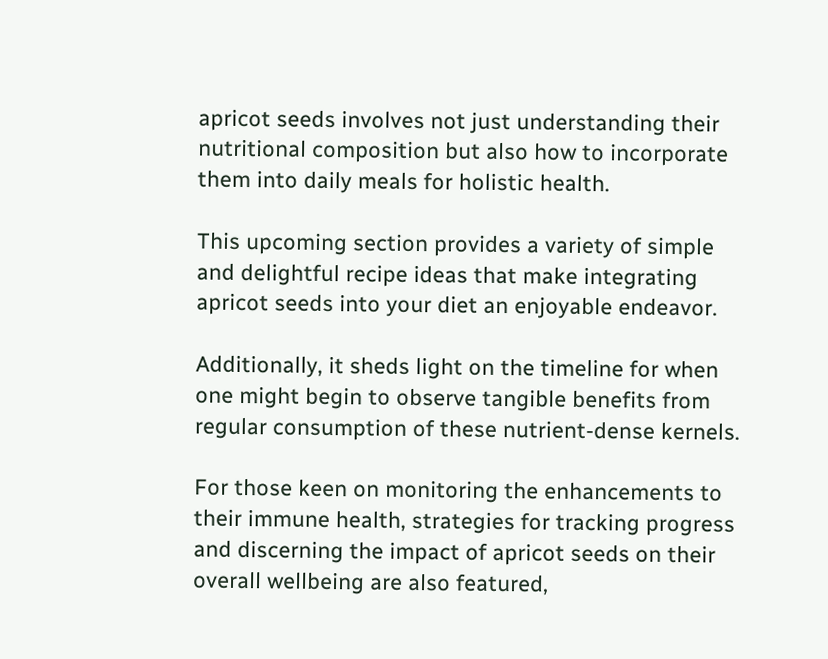apricot seeds involves not just understanding their nutritional composition but also how to incorporate them into daily meals for holistic health.

This upcoming section provides a variety of simple and delightful recipe ideas that make integrating apricot seeds into your diet an enjoyable endeavor.

Additionally, it sheds light on the timeline for when one might begin to observe tangible benefits from regular consumption of these nutrient-dense kernels.

For those keen on monitoring the enhancements to their immune health, strategies for tracking progress and discerning the impact of apricot seeds on their overall wellbeing are also featured,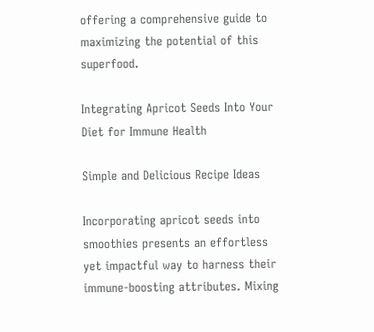offering a comprehensive guide to maximizing the potential of this superfood.

Integrating Apricot Seeds Into Your Diet for Immune Health

Simple and Delicious Recipe Ideas

Incorporating apricot seeds into smoothies presents an effortless yet impactful way to harness their immune-boosting attributes. Mixing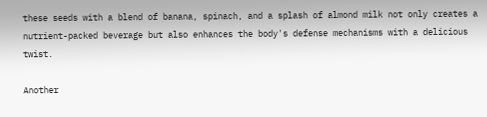these seeds with a blend of banana, spinach, and a splash of almond milk not only creates a nutrient-packed beverage but also enhances the body's defense mechanisms with a delicious twist.

Another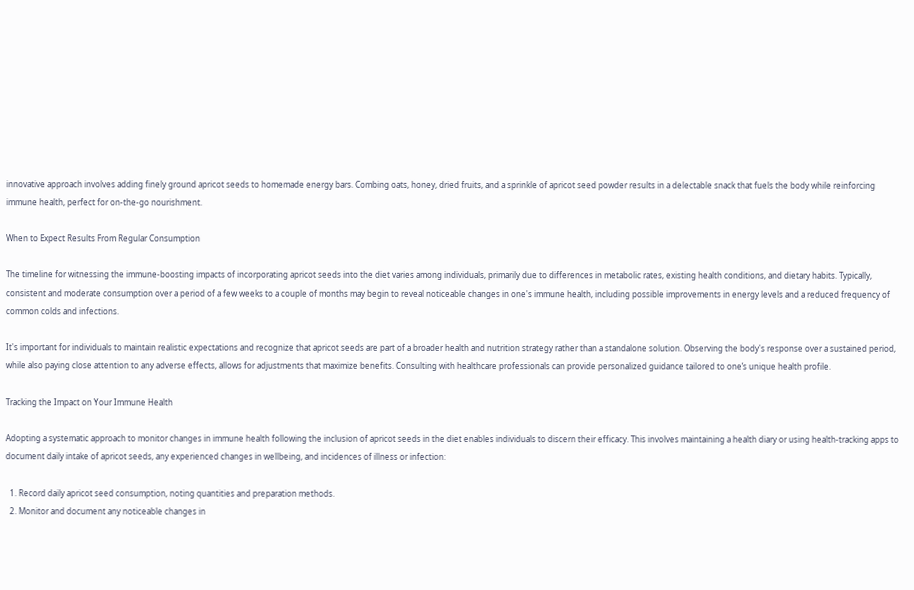innovative approach involves adding finely ground apricot seeds to homemade energy bars. Combing oats, honey, dried fruits, and a sprinkle of apricot seed powder results in a delectable snack that fuels the body while reinforcing immune health, perfect for on-the-go nourishment.

When to Expect Results From Regular Consumption

The timeline for witnessing the immune-boosting impacts of incorporating apricot seeds into the diet varies among individuals, primarily due to differences in metabolic rates, existing health conditions, and dietary habits. Typically, consistent and moderate consumption over a period of a few weeks to a couple of months may begin to reveal noticeable changes in one's immune health, including possible improvements in energy levels and a reduced frequency of common colds and infections.

It's important for individuals to maintain realistic expectations and recognize that apricot seeds are part of a broader health and nutrition strategy rather than a standalone solution. Observing the body's response over a sustained period, while also paying close attention to any adverse effects, allows for adjustments that maximize benefits. Consulting with healthcare professionals can provide personalized guidance tailored to one’s unique health profile.

Tracking the Impact on Your Immune Health

Adopting a systematic approach to monitor changes in immune health following the inclusion of apricot seeds in the diet enables individuals to discern their efficacy. This involves maintaining a health diary or using health-tracking apps to document daily intake of apricot seeds, any experienced changes in wellbeing, and incidences of illness or infection:

  1. Record daily apricot seed consumption, noting quantities and preparation methods.
  2. Monitor and document any noticeable changes in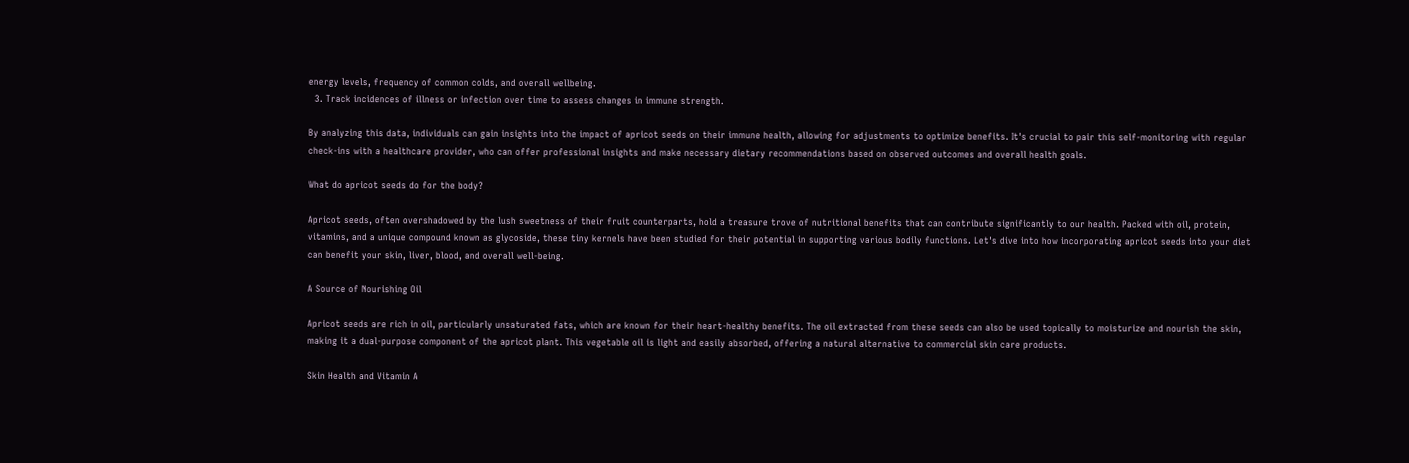energy levels, frequency of common colds, and overall wellbeing.
  3. Track incidences of illness or infection over time to assess changes in immune strength.

By analyzing this data, individuals can gain insights into the impact of apricot seeds on their immune health, allowing for adjustments to optimize benefits. It's crucial to pair this self-monitoring with regular check-ins with a healthcare provider, who can offer professional insights and make necessary dietary recommendations based on observed outcomes and overall health goals.

What do apricot seeds do for the body?

Apricot seeds, often overshadowed by the lush sweetness of their fruit counterparts, hold a treasure trove of nutritional benefits that can contribute significantly to our health. Packed with oil, protein, vitamins, and a unique compound known as glycoside, these tiny kernels have been studied for their potential in supporting various bodily functions. Let's dive into how incorporating apricot seeds into your diet can benefit your skin, liver, blood, and overall well-being.

A Source of Nourishing Oil

Apricot seeds are rich in oil, particularly unsaturated fats, which are known for their heart-healthy benefits. The oil extracted from these seeds can also be used topically to moisturize and nourish the skin, making it a dual-purpose component of the apricot plant. This vegetable oil is light and easily absorbed, offering a natural alternative to commercial skin care products.

Skin Health and Vitamin A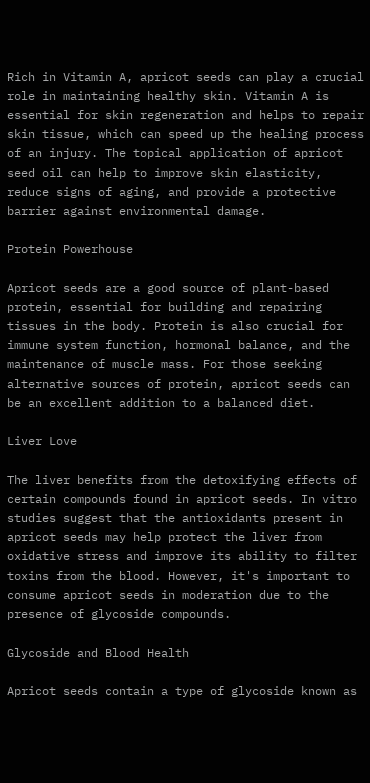Rich in Vitamin A, apricot seeds can play a crucial role in maintaining healthy skin. Vitamin A is essential for skin regeneration and helps to repair skin tissue, which can speed up the healing process of an injury. The topical application of apricot seed oil can help to improve skin elasticity, reduce signs of aging, and provide a protective barrier against environmental damage.

Protein Powerhouse

Apricot seeds are a good source of plant-based protein, essential for building and repairing tissues in the body. Protein is also crucial for immune system function, hormonal balance, and the maintenance of muscle mass. For those seeking alternative sources of protein, apricot seeds can be an excellent addition to a balanced diet.

Liver Love

The liver benefits from the detoxifying effects of certain compounds found in apricot seeds. In vitro studies suggest that the antioxidants present in apricot seeds may help protect the liver from oxidative stress and improve its ability to filter toxins from the blood. However, it's important to consume apricot seeds in moderation due to the presence of glycoside compounds.

Glycoside and Blood Health

Apricot seeds contain a type of glycoside known as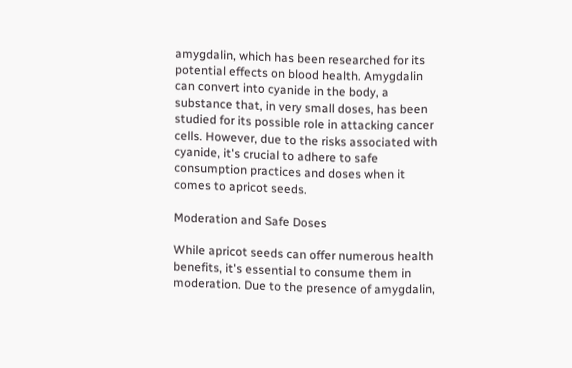amygdalin, which has been researched for its potential effects on blood health. Amygdalin can convert into cyanide in the body, a substance that, in very small doses, has been studied for its possible role in attacking cancer cells. However, due to the risks associated with cyanide, it's crucial to adhere to safe consumption practices and doses when it comes to apricot seeds.

Moderation and Safe Doses

While apricot seeds can offer numerous health benefits, it's essential to consume them in moderation. Due to the presence of amygdalin,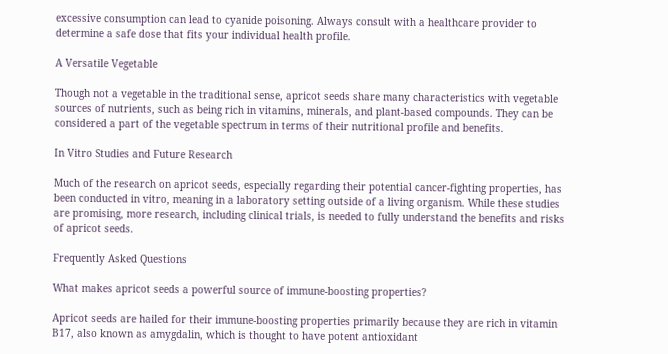excessive consumption can lead to cyanide poisoning. Always consult with a healthcare provider to determine a safe dose that fits your individual health profile.

A Versatile Vegetable

Though not a vegetable in the traditional sense, apricot seeds share many characteristics with vegetable sources of nutrients, such as being rich in vitamins, minerals, and plant-based compounds. They can be considered a part of the vegetable spectrum in terms of their nutritional profile and benefits.

In Vitro Studies and Future Research

Much of the research on apricot seeds, especially regarding their potential cancer-fighting properties, has been conducted in vitro, meaning in a laboratory setting outside of a living organism. While these studies are promising, more research, including clinical trials, is needed to fully understand the benefits and risks of apricot seeds.

Frequently Asked Questions

What makes apricot seeds a powerful source of immune-boosting properties?

Apricot seeds are hailed for their immune-boosting properties primarily because they are rich in vitamin B17, also known as amygdalin, which is thought to have potent antioxidant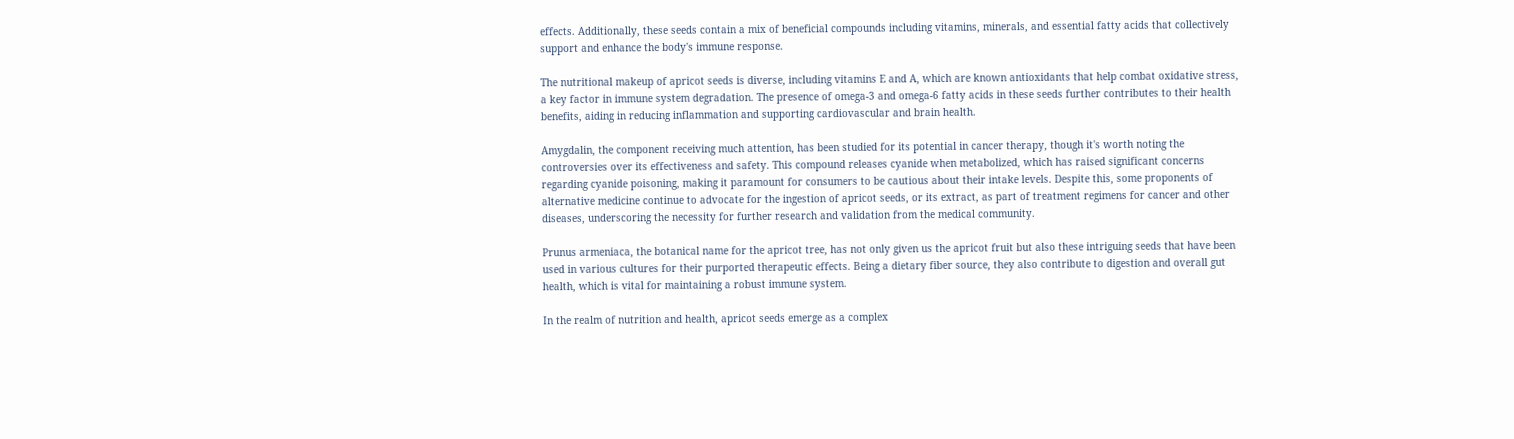effects. Additionally, these seeds contain a mix of beneficial compounds including vitamins, minerals, and essential fatty acids that collectively support and enhance the body's immune response.

The nutritional makeup of apricot seeds is diverse, including vitamins E and A, which are known antioxidants that help combat oxidative stress, a key factor in immune system degradation. The presence of omega-3 and omega-6 fatty acids in these seeds further contributes to their health benefits, aiding in reducing inflammation and supporting cardiovascular and brain health.

Amygdalin, the component receiving much attention, has been studied for its potential in cancer therapy, though it's worth noting the controversies over its effectiveness and safety. This compound releases cyanide when metabolized, which has raised significant concerns regarding cyanide poisoning, making it paramount for consumers to be cautious about their intake levels. Despite this, some proponents of alternative medicine continue to advocate for the ingestion of apricot seeds, or its extract, as part of treatment regimens for cancer and other diseases, underscoring the necessity for further research and validation from the medical community.

Prunus armeniaca, the botanical name for the apricot tree, has not only given us the apricot fruit but also these intriguing seeds that have been used in various cultures for their purported therapeutic effects. Being a dietary fiber source, they also contribute to digestion and overall gut health, which is vital for maintaining a robust immune system.

In the realm of nutrition and health, apricot seeds emerge as a complex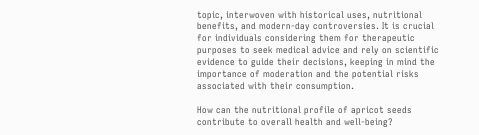topic, interwoven with historical uses, nutritional benefits, and modern-day controversies. It is crucial for individuals considering them for therapeutic purposes to seek medical advice and rely on scientific evidence to guide their decisions, keeping in mind the importance of moderation and the potential risks associated with their consumption.

How can the nutritional profile of apricot seeds contribute to overall health and well-being?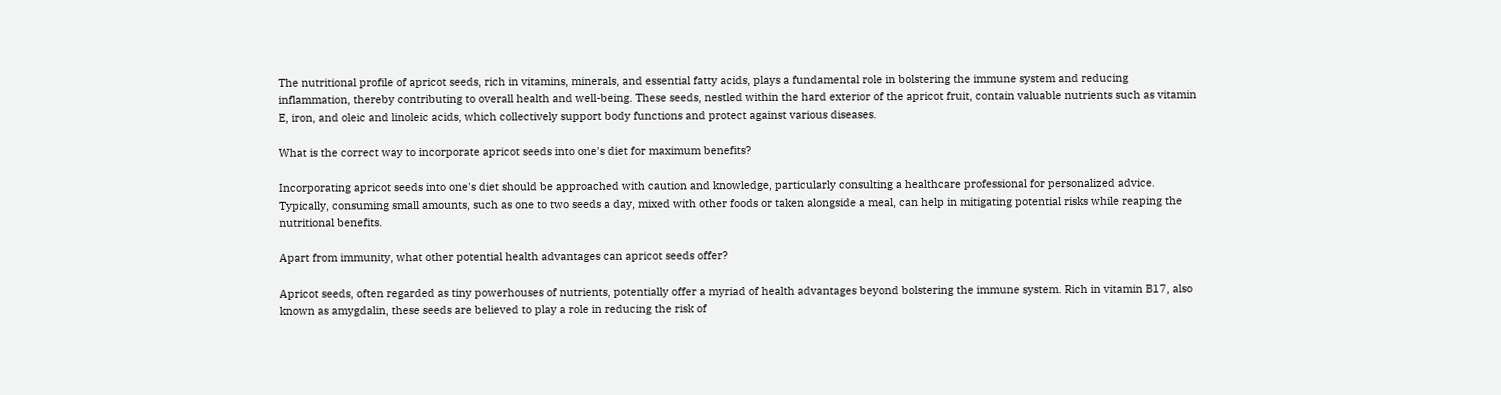The nutritional profile of apricot seeds, rich in vitamins, minerals, and essential fatty acids, plays a fundamental role in bolstering the immune system and reducing inflammation, thereby contributing to overall health and well-being. These seeds, nestled within the hard exterior of the apricot fruit, contain valuable nutrients such as vitamin E, iron, and oleic and linoleic acids, which collectively support body functions and protect against various diseases.

What is the correct way to incorporate apricot seeds into one's diet for maximum benefits?

Incorporating apricot seeds into one's diet should be approached with caution and knowledge, particularly consulting a healthcare professional for personalized advice. Typically, consuming small amounts, such as one to two seeds a day, mixed with other foods or taken alongside a meal, can help in mitigating potential risks while reaping the nutritional benefits.

Apart from immunity, what other potential health advantages can apricot seeds offer?

Apricot seeds, often regarded as tiny powerhouses of nutrients, potentially offer a myriad of health advantages beyond bolstering the immune system. Rich in vitamin B17, also known as amygdalin, these seeds are believed to play a role in reducing the risk of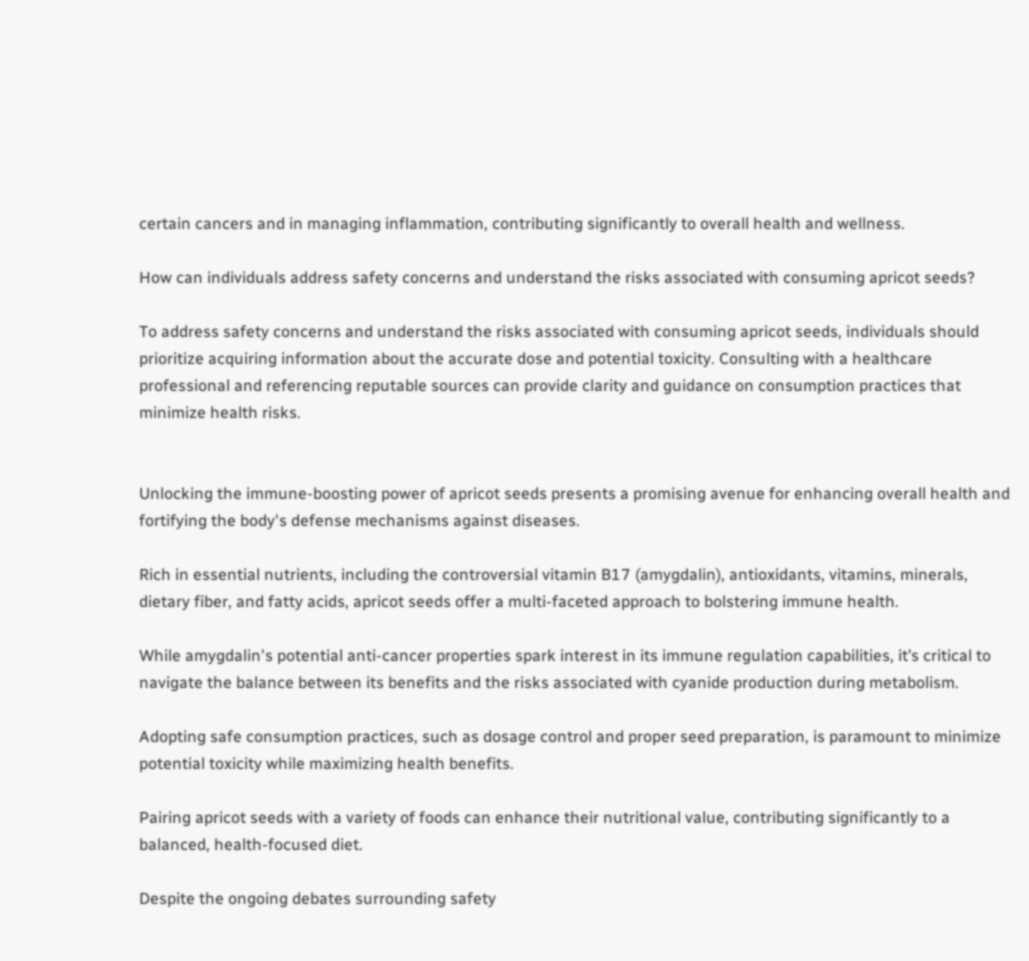certain cancers and in managing inflammation, contributing significantly to overall health and wellness.

How can individuals address safety concerns and understand the risks associated with consuming apricot seeds?

To address safety concerns and understand the risks associated with consuming apricot seeds, individuals should prioritize acquiring information about the accurate dose and potential toxicity. Consulting with a healthcare professional and referencing reputable sources can provide clarity and guidance on consumption practices that minimize health risks.


Unlocking the immune-boosting power of apricot seeds presents a promising avenue for enhancing overall health and fortifying the body's defense mechanisms against diseases.

Rich in essential nutrients, including the controversial vitamin B17 (amygdalin), antioxidants, vitamins, minerals, dietary fiber, and fatty acids, apricot seeds offer a multi-faceted approach to bolstering immune health.

While amygdalin's potential anti-cancer properties spark interest in its immune regulation capabilities, it’s critical to navigate the balance between its benefits and the risks associated with cyanide production during metabolism.

Adopting safe consumption practices, such as dosage control and proper seed preparation, is paramount to minimize potential toxicity while maximizing health benefits.

Pairing apricot seeds with a variety of foods can enhance their nutritional value, contributing significantly to a balanced, health-focused diet.

Despite the ongoing debates surrounding safety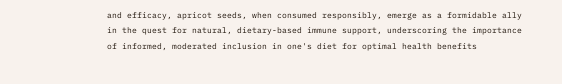and efficacy, apricot seeds, when consumed responsibly, emerge as a formidable ally in the quest for natural, dietary-based immune support, underscoring the importance of informed, moderated inclusion in one's diet for optimal health benefits